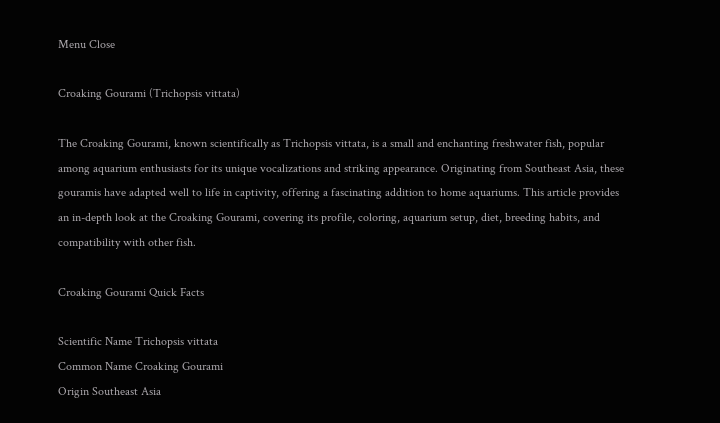Menu Close

Croaking Gourami (Trichopsis vittata)

The Croaking Gourami, known scientifically as Trichopsis vittata, is a small and enchanting freshwater fish, popular among aquarium enthusiasts for its unique vocalizations and striking appearance. Originating from Southeast Asia, these gouramis have adapted well to life in captivity, offering a fascinating addition to home aquariums. This article provides an in-depth look at the Croaking Gourami, covering its profile, coloring, aquarium setup, diet, breeding habits, and compatibility with other fish.

Croaking Gourami Quick Facts

Scientific Name Trichopsis vittata
Common Name Croaking Gourami
Origin Southeast Asia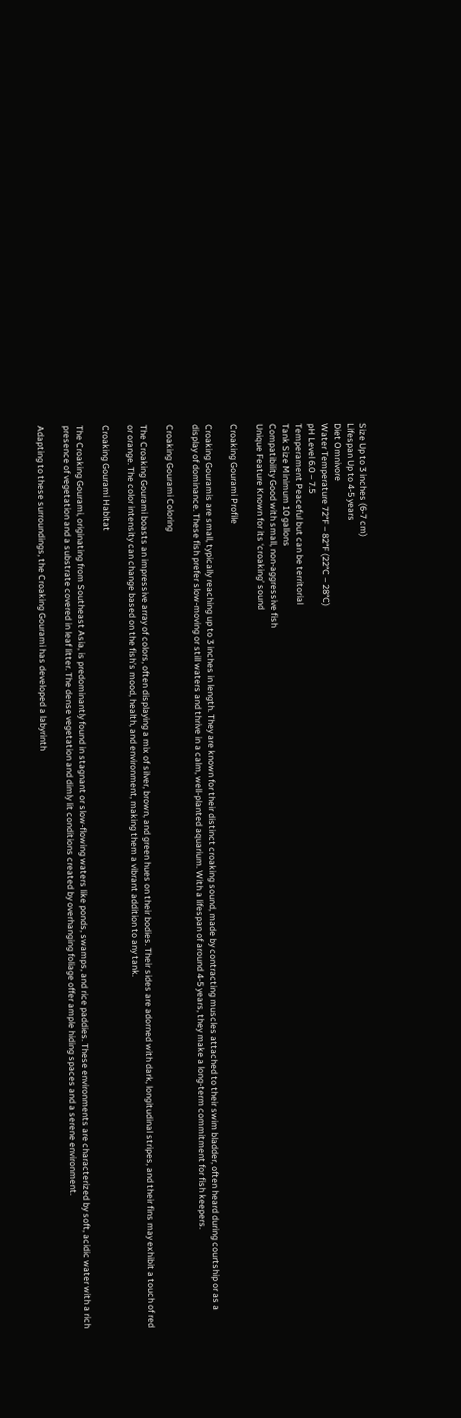Size Up to 3 inches (6-7 cm)
Lifespan Up to 4-5 years
Diet Omnivore
Water Temperature 72°F – 82°F (22°C – 28°C)
pH Level 6.0 – 7.5
Temperament Peaceful but can be territorial
Tank Size Minimum 10 gallons
Compatibility Good with small, non-aggressive fish
Unique Feature Known for its ‘croaking’ sound

Croaking Gourami Profile

Croaking Gouramis are small, typically reaching up to 3 inches in length. They are known for their distinct croaking sound, made by contracting muscles attached to their swim bladder, often heard during courtship or as a display of dominance. These fish prefer slow-moving or still waters and thrive in a calm, well-planted aquarium. With a lifespan of around 4-5 years, they make a long-term commitment for fish keepers.

Croaking Gourami Coloring

The Croaking Gourami boasts an impressive array of colors, often displaying a mix of silver, brown, and green hues on their bodies. Their sides are adorned with dark, longitudinal stripes, and their fins may exhibit a touch of red or orange. The color intensity can change based on the fish’s mood, health, and environment, making them a vibrant addition to any tank.

Croaking Gourami Habitat

The Croaking Gourami, originating from Southeast Asia, is predominantly found in stagnant or slow-flowing waters like ponds, swamps, and rice paddies. These environments are characterized by soft, acidic water with a rich presence of vegetation and a substrate covered in leaf litter. The dense vegetation and dimly lit conditions created by overhanging foliage offer ample hiding spaces and a serene environment.

Adapting to these surroundings, the Croaking Gourami has developed a labyrinth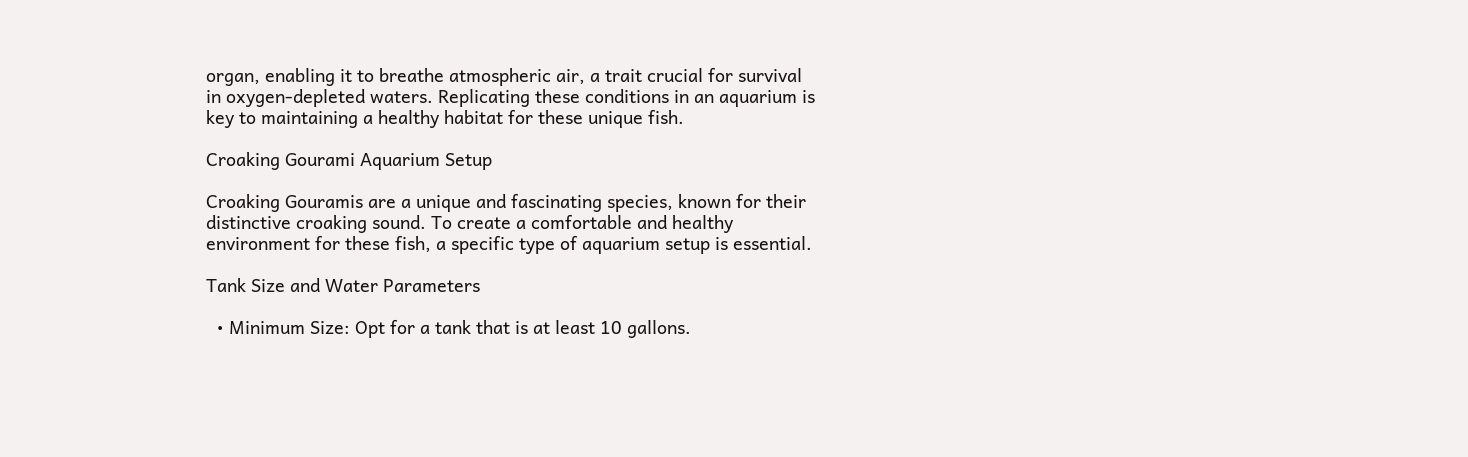organ, enabling it to breathe atmospheric air, a trait crucial for survival in oxygen-depleted waters. Replicating these conditions in an aquarium is key to maintaining a healthy habitat for these unique fish.

Croaking Gourami Aquarium Setup

Croaking Gouramis are a unique and fascinating species, known for their distinctive croaking sound. To create a comfortable and healthy environment for these fish, a specific type of aquarium setup is essential.

Tank Size and Water Parameters

  • Minimum Size: Opt for a tank that is at least 10 gallons.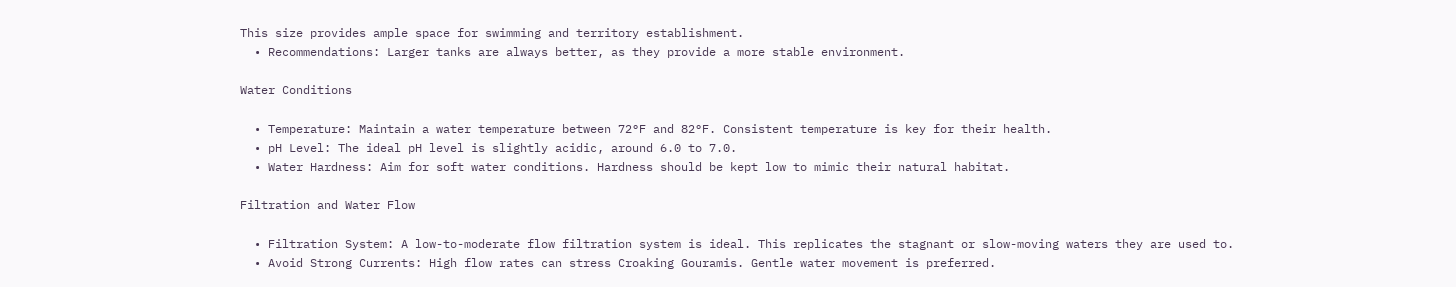This size provides ample space for swimming and territory establishment.
  • Recommendations: Larger tanks are always better, as they provide a more stable environment.

Water Conditions

  • Temperature: Maintain a water temperature between 72°F and 82°F. Consistent temperature is key for their health.
  • pH Level: The ideal pH level is slightly acidic, around 6.0 to 7.0.
  • Water Hardness: Aim for soft water conditions. Hardness should be kept low to mimic their natural habitat.

Filtration and Water Flow

  • Filtration System: A low-to-moderate flow filtration system is ideal. This replicates the stagnant or slow-moving waters they are used to.
  • Avoid Strong Currents: High flow rates can stress Croaking Gouramis. Gentle water movement is preferred.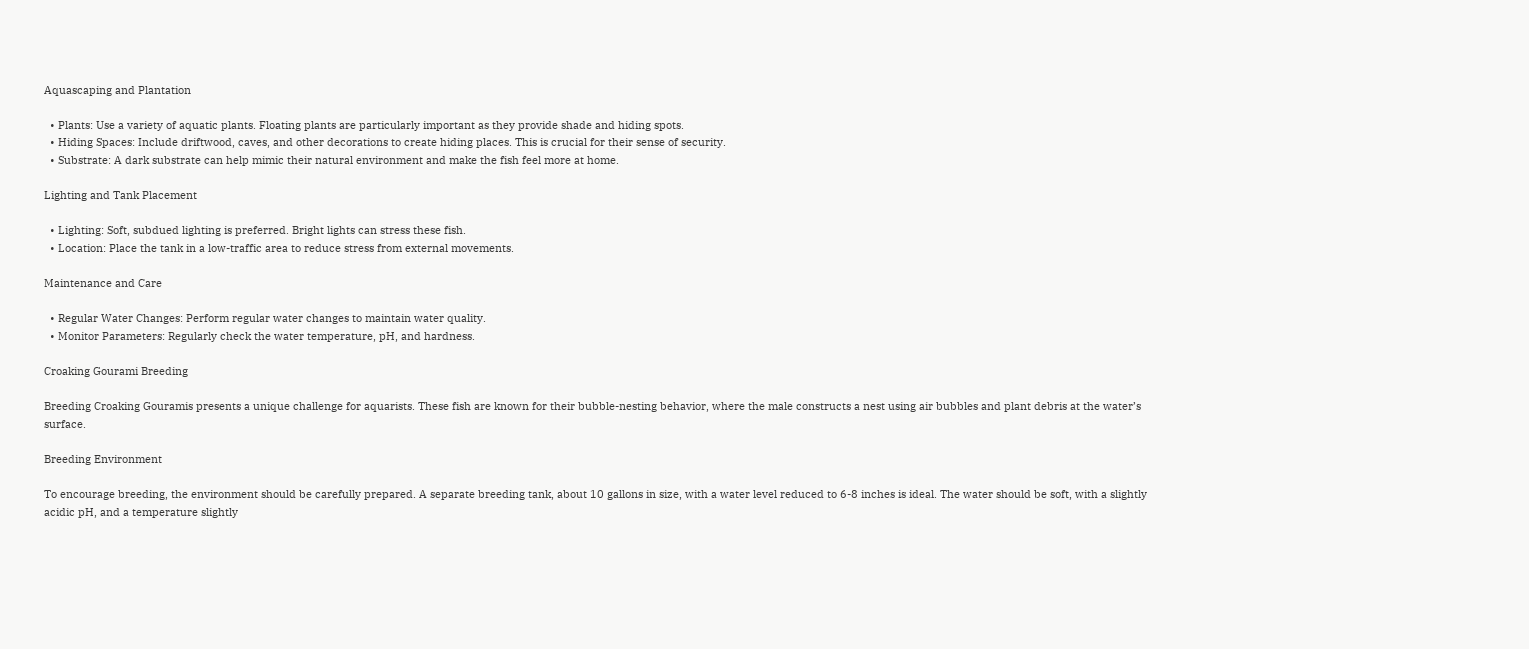Aquascaping and Plantation

  • Plants: Use a variety of aquatic plants. Floating plants are particularly important as they provide shade and hiding spots.
  • Hiding Spaces: Include driftwood, caves, and other decorations to create hiding places. This is crucial for their sense of security.
  • Substrate: A dark substrate can help mimic their natural environment and make the fish feel more at home.

Lighting and Tank Placement

  • Lighting: Soft, subdued lighting is preferred. Bright lights can stress these fish.
  • Location: Place the tank in a low-traffic area to reduce stress from external movements.

Maintenance and Care

  • Regular Water Changes: Perform regular water changes to maintain water quality.
  • Monitor Parameters: Regularly check the water temperature, pH, and hardness.

Croaking Gourami Breeding

Breeding Croaking Gouramis presents a unique challenge for aquarists. These fish are known for their bubble-nesting behavior, where the male constructs a nest using air bubbles and plant debris at the water’s surface.

Breeding Environment

To encourage breeding, the environment should be carefully prepared. A separate breeding tank, about 10 gallons in size, with a water level reduced to 6-8 inches is ideal. The water should be soft, with a slightly acidic pH, and a temperature slightly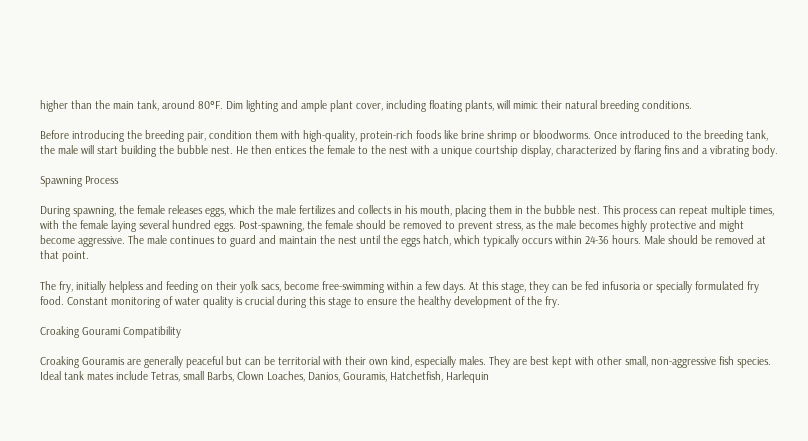higher than the main tank, around 80°F. Dim lighting and ample plant cover, including floating plants, will mimic their natural breeding conditions.

Before introducing the breeding pair, condition them with high-quality, protein-rich foods like brine shrimp or bloodworms. Once introduced to the breeding tank, the male will start building the bubble nest. He then entices the female to the nest with a unique courtship display, characterized by flaring fins and a vibrating body.

Spawning Process

During spawning, the female releases eggs, which the male fertilizes and collects in his mouth, placing them in the bubble nest. This process can repeat multiple times, with the female laying several hundred eggs. Post-spawning, the female should be removed to prevent stress, as the male becomes highly protective and might become aggressive. The male continues to guard and maintain the nest until the eggs hatch, which typically occurs within 24-36 hours. Male should be removed at that point.

The fry, initially helpless and feeding on their yolk sacs, become free-swimming within a few days. At this stage, they can be fed infusoria or specially formulated fry food. Constant monitoring of water quality is crucial during this stage to ensure the healthy development of the fry.

Croaking Gourami Compatibility

Croaking Gouramis are generally peaceful but can be territorial with their own kind, especially males. They are best kept with other small, non-aggressive fish species. Ideal tank mates include Tetras, small Barbs, Clown Loaches, Danios, Gouramis, Hatchetfish, Harlequin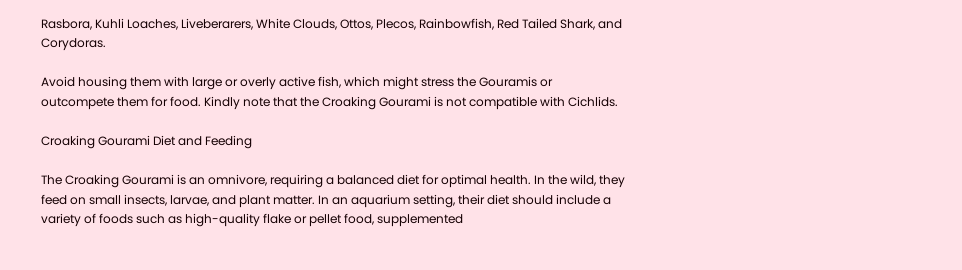Rasbora, Kuhli Loaches, Liveberarers, White Clouds, Ottos, Plecos, Rainbowfish, Red Tailed Shark, and Corydoras.

Avoid housing them with large or overly active fish, which might stress the Gouramis or outcompete them for food. Kindly note that the Croaking Gourami is not compatible with Cichlids.

Croaking Gourami Diet and Feeding

The Croaking Gourami is an omnivore, requiring a balanced diet for optimal health. In the wild, they feed on small insects, larvae, and plant matter. In an aquarium setting, their diet should include a variety of foods such as high-quality flake or pellet food, supplemented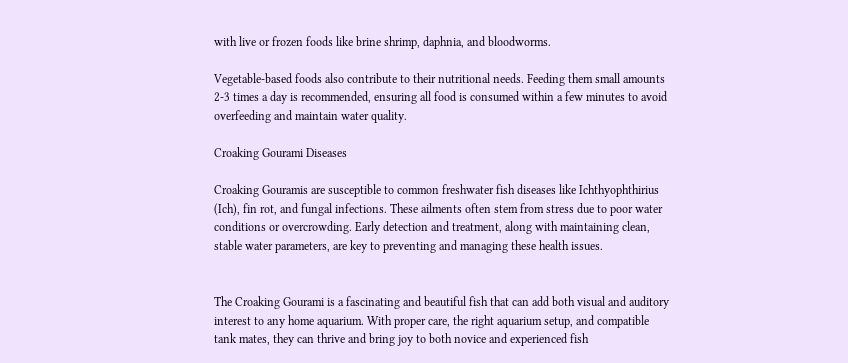with live or frozen foods like brine shrimp, daphnia, and bloodworms.

Vegetable-based foods also contribute to their nutritional needs. Feeding them small amounts 2-3 times a day is recommended, ensuring all food is consumed within a few minutes to avoid overfeeding and maintain water quality.

Croaking Gourami Diseases

Croaking Gouramis are susceptible to common freshwater fish diseases like Ichthyophthirius (Ich), fin rot, and fungal infections. These ailments often stem from stress due to poor water conditions or overcrowding. Early detection and treatment, along with maintaining clean, stable water parameters, are key to preventing and managing these health issues.


The Croaking Gourami is a fascinating and beautiful fish that can add both visual and auditory interest to any home aquarium. With proper care, the right aquarium setup, and compatible tank mates, they can thrive and bring joy to both novice and experienced fish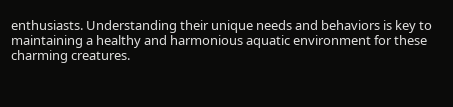enthusiasts. Understanding their unique needs and behaviors is key to maintaining a healthy and harmonious aquatic environment for these charming creatures.